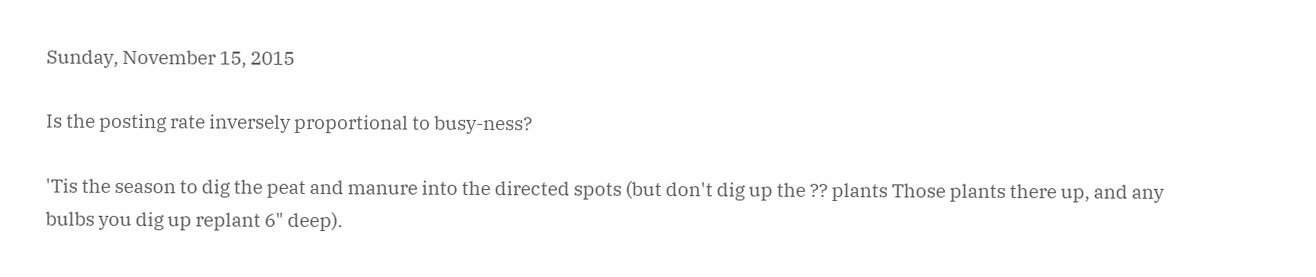Sunday, November 15, 2015

Is the posting rate inversely proportional to busy-ness?

'Tis the season to dig the peat and manure into the directed spots (but don't dig up the ?? plants Those plants there up, and any bulbs you dig up replant 6" deep).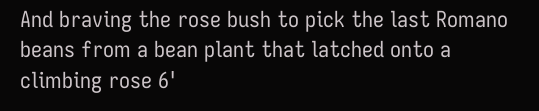And braving the rose bush to pick the last Romano beans from a bean plant that latched onto a climbing rose 6'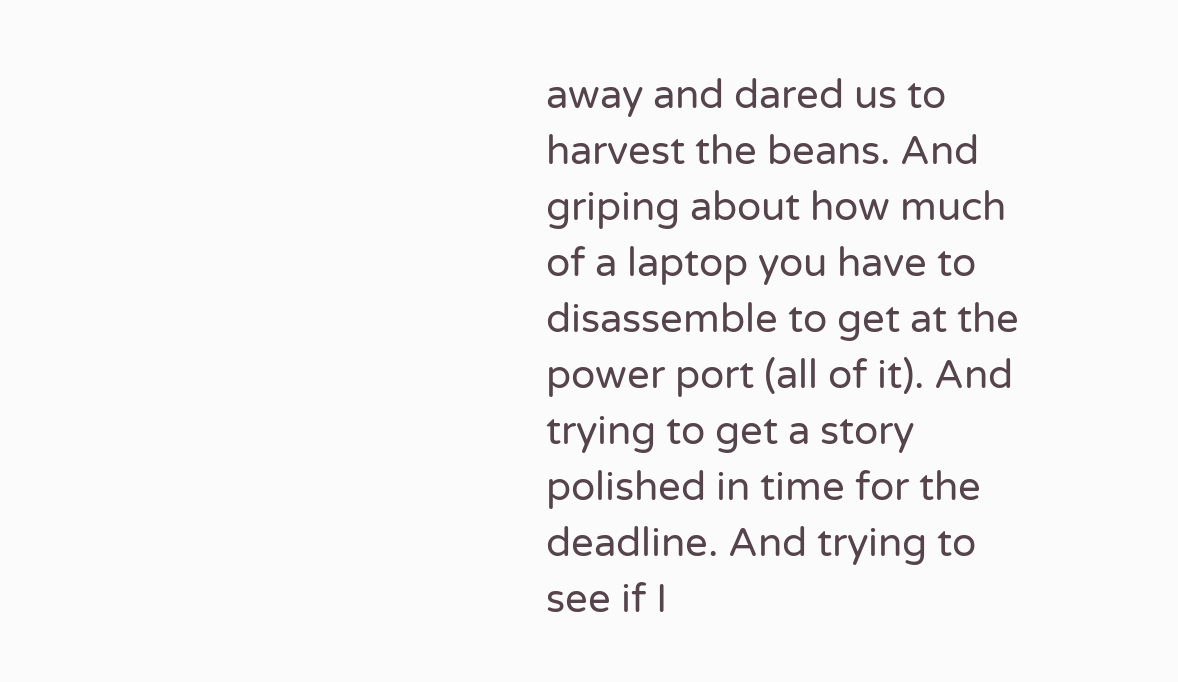away and dared us to harvest the beans. And griping about how much of a laptop you have to disassemble to get at the power port (all of it). And trying to get a story polished in time for the deadline. And trying to see if I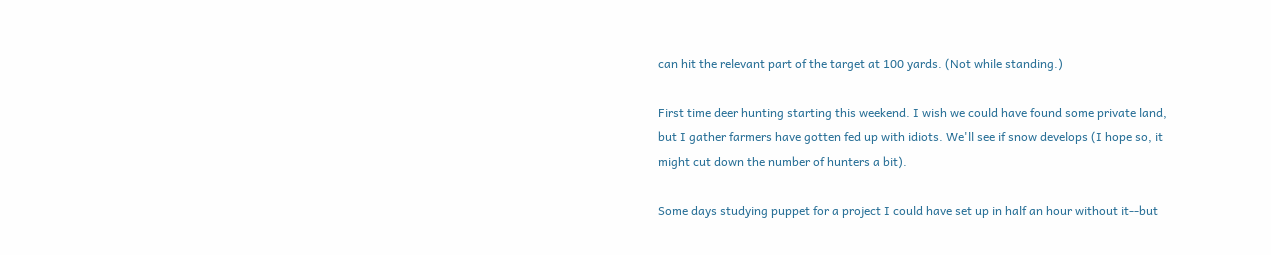can hit the relevant part of the target at 100 yards. (Not while standing.)

First time deer hunting starting this weekend. I wish we could have found some private land, but I gather farmers have gotten fed up with idiots. We'll see if snow develops (I hope so, it might cut down the number of hunters a bit).

Some days studying puppet for a project I could have set up in half an hour without it--but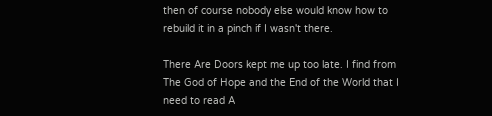then of course nobody else would know how to rebuild it in a pinch if I wasn't there.

There Are Doors kept me up too late. I find from The God of Hope and the End of the World that I need to read A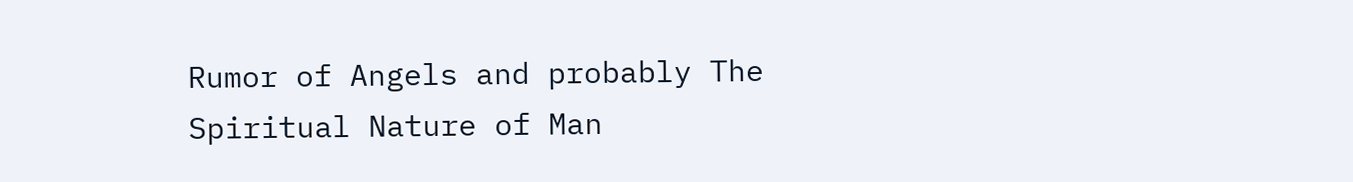Rumor of Angels and probably The Spiritual Nature of Man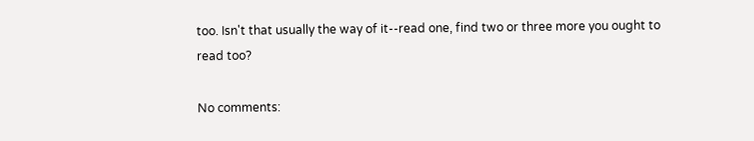too. Isn't that usually the way of it--read one, find two or three more you ought to read too?

No comments: